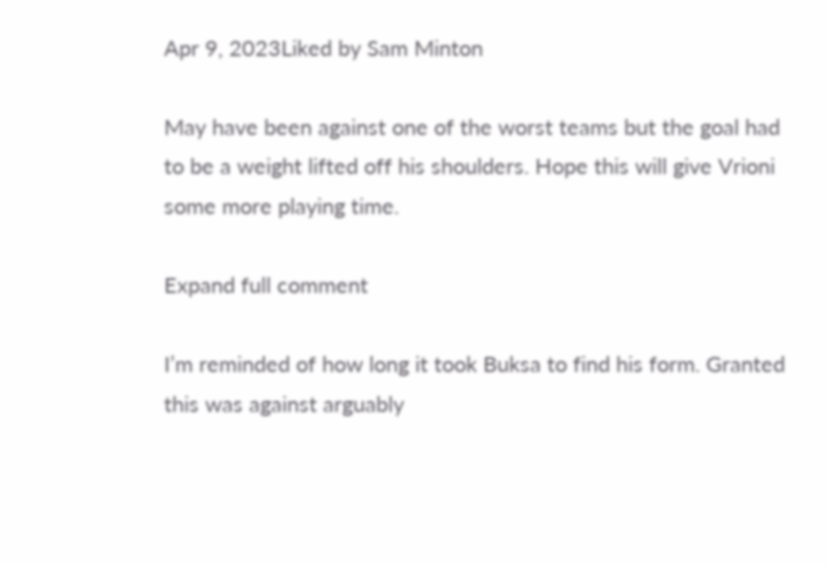Apr 9, 2023Liked by Sam Minton

May have been against one of the worst teams but the goal had to be a weight lifted off his shoulders. Hope this will give Vrioni some more playing time.

Expand full comment

I’m reminded of how long it took Buksa to find his form. Granted this was against arguably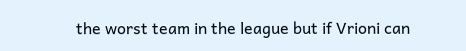the worst team in the league but if Vrioni can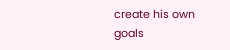create his own goals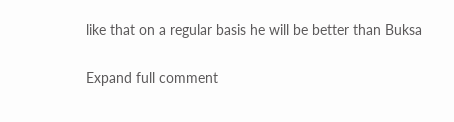like that on a regular basis he will be better than Buksa

Expand full comment